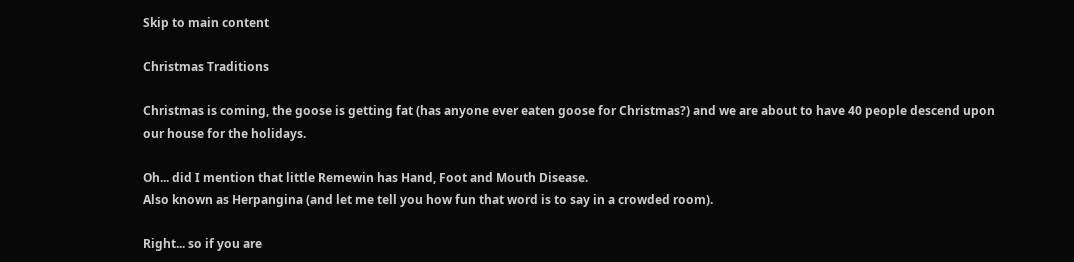Skip to main content

Christmas Traditions

Christmas is coming, the goose is getting fat (has anyone ever eaten goose for Christmas?) and we are about to have 40 people descend upon our house for the holidays.

Oh... did I mention that little Remewin has Hand, Foot and Mouth Disease.
Also known as Herpangina (and let me tell you how fun that word is to say in a crowded room).

Right... so if you are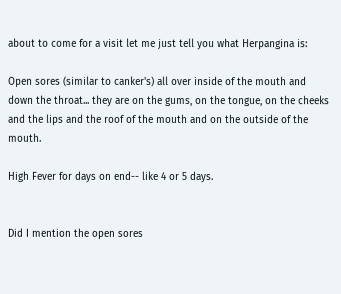about to come for a visit let me just tell you what Herpangina is:

Open sores (similar to canker's) all over inside of the mouth and down the throat... they are on the gums, on the tongue, on the cheeks and the lips and the roof of the mouth and on the outside of the mouth.

High Fever for days on end-- like 4 or 5 days.


Did I mention the open sores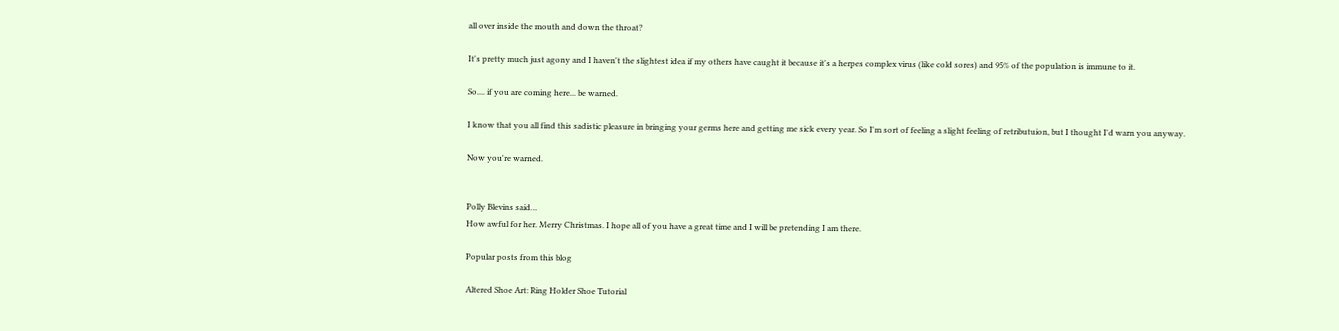all over inside the mouth and down the throat?

It's pretty much just agony and I haven't the slightest idea if my others have caught it because it's a herpes complex virus (like cold sores) and 95% of the population is immune to it.

So.... if you are coming here... be warned.

I know that you all find this sadistic pleasure in bringing your germs here and getting me sick every year. So I'm sort of feeling a slight feeling of retributuion, but I thought I'd warn you anyway.

Now you're warned.


Polly Blevins said…
How awful for her. Merry Christmas. I hope all of you have a great time and I will be pretending I am there.

Popular posts from this blog

Altered Shoe Art: Ring Holder Shoe Tutorial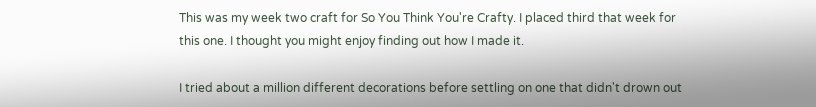This was my week two craft for So You Think You're Crafty. I placed third that week for this one. I thought you might enjoy finding out how I made it.

I tried about a million different decorations before settling on one that didn't drown out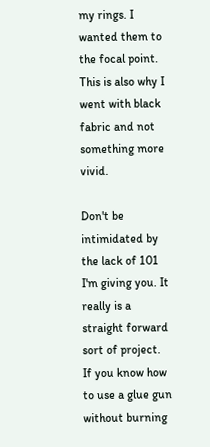my rings. I wanted them to the focal point. This is also why I went with black fabric and not something more vivid.

Don't be intimidated by the lack of 101 I'm giving you. It really is a straight forward sort of project. If you know how to use a glue gun without burning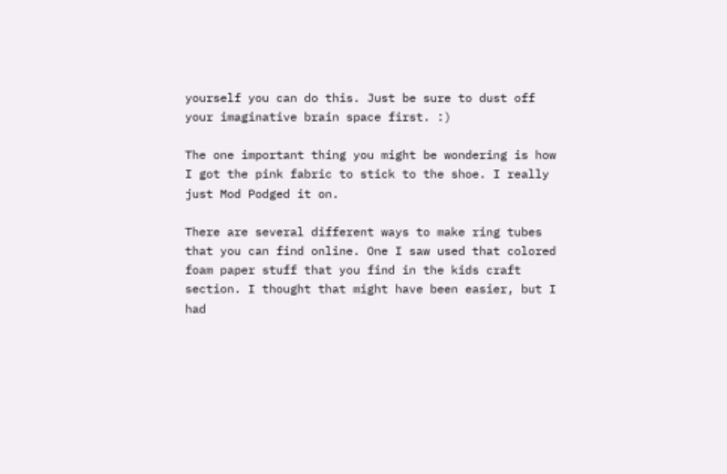yourself you can do this. Just be sure to dust off your imaginative brain space first. :)

The one important thing you might be wondering is how I got the pink fabric to stick to the shoe. I really just Mod Podged it on.

There are several different ways to make ring tubes that you can find online. One I saw used that colored foam paper stuff that you find in the kids craft section. I thought that might have been easier, but I had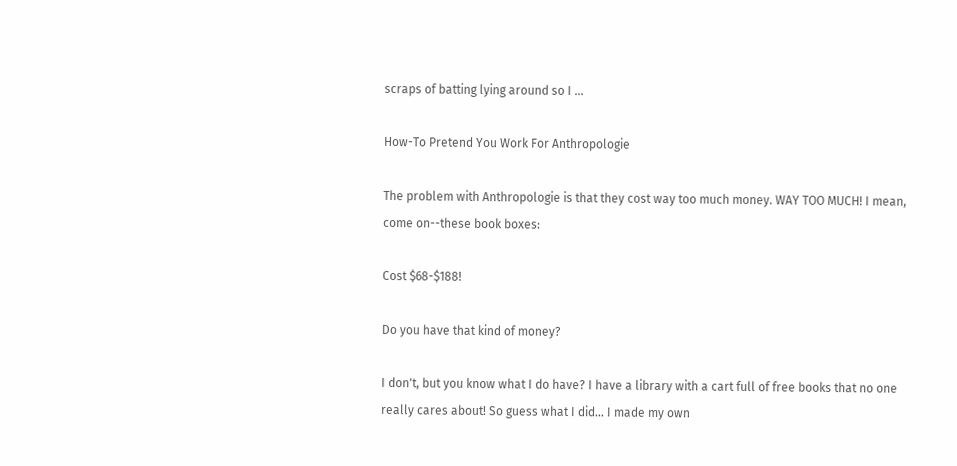scraps of batting lying around so I …

How-To Pretend You Work For Anthropologie

The problem with Anthropologie is that they cost way too much money. WAY TOO MUCH! I mean, come on--these book boxes:

Cost $68-$188!

Do you have that kind of money?

I don't, but you know what I do have? I have a library with a cart full of free books that no one really cares about! So guess what I did... I made my own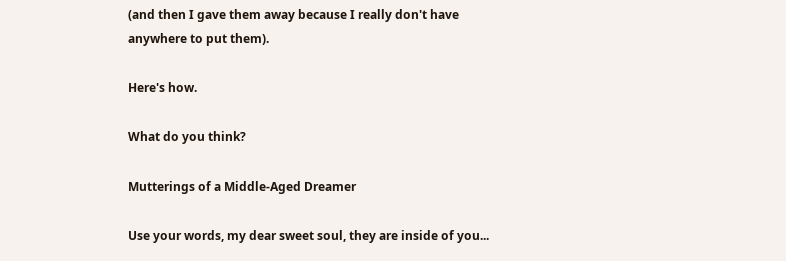(and then I gave them away because I really don't have anywhere to put them).

Here's how.

What do you think?

Mutterings of a Middle-Aged Dreamer

Use your words, my dear sweet soul, they are inside of you...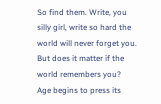So find them. Write, you silly girl, write so hard the world will never forget you.
But does it matter if the world remembers you?
Age begins to press its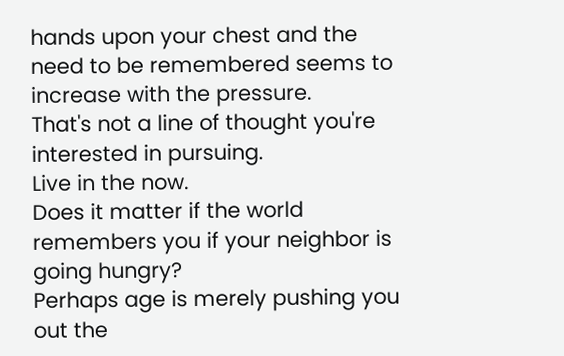hands upon your chest and the need to be remembered seems to increase with the pressure.
That's not a line of thought you're interested in pursuing.
Live in the now.
Does it matter if the world remembers you if your neighbor is going hungry?
Perhaps age is merely pushing you out the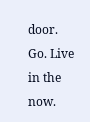door.
Go. Live in the now.